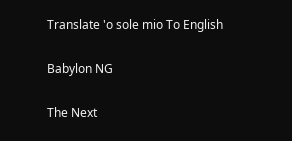Translate 'o sole mio To English

Babylon NG

The Next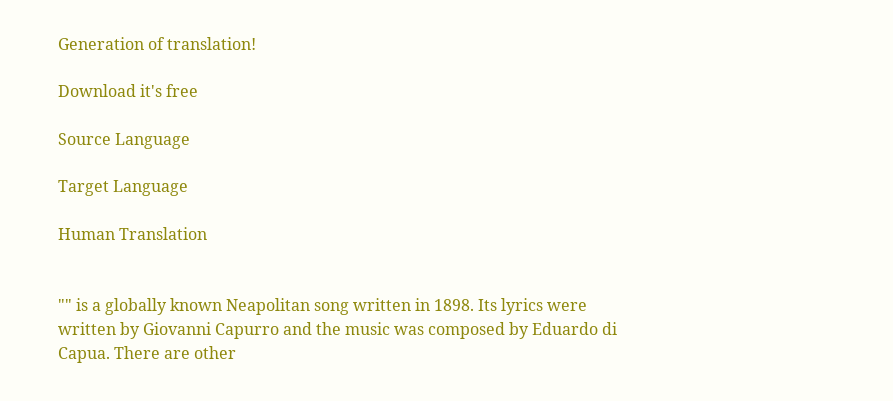Generation of translation!

Download it's free

Source Language

Target Language

Human Translation


"" is a globally known Neapolitan song written in 1898. Its lyrics were written by Giovanni Capurro and the music was composed by Eduardo di Capua. There are other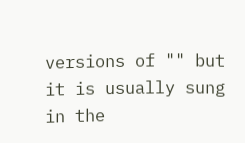versions of "" but it is usually sung in the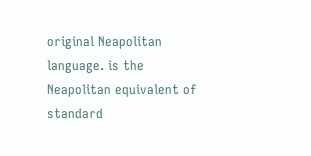original Neapolitan language. is the Neapolitan equivalent of standard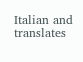Italian and translates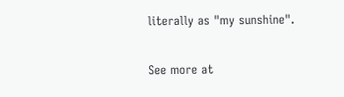literally as "my sunshine".

See more at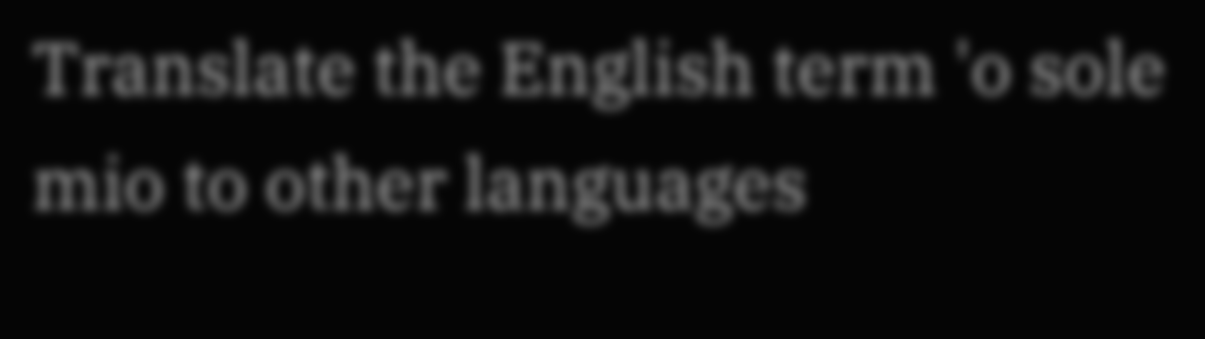Translate the English term 'o sole mio to other languages